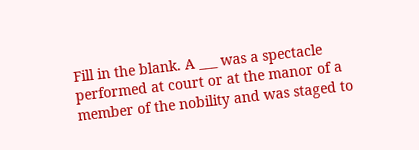Fill in the blank. A ___ was a spectacle performed at court or at the manor of a member of the nobility and was staged to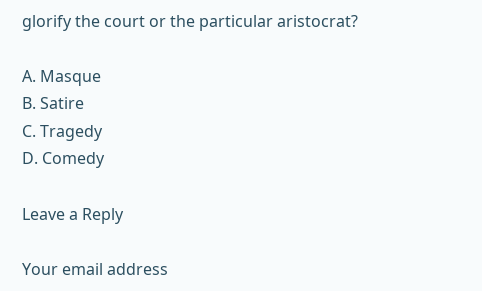glorify the court or the particular aristocrat?

A. Masque
B. Satire
C. Tragedy
D. Comedy

Leave a Reply

Your email address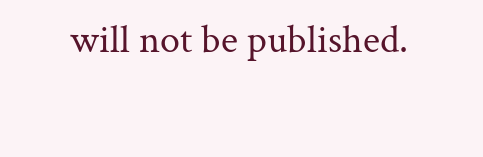will not be published.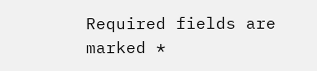Required fields are marked *